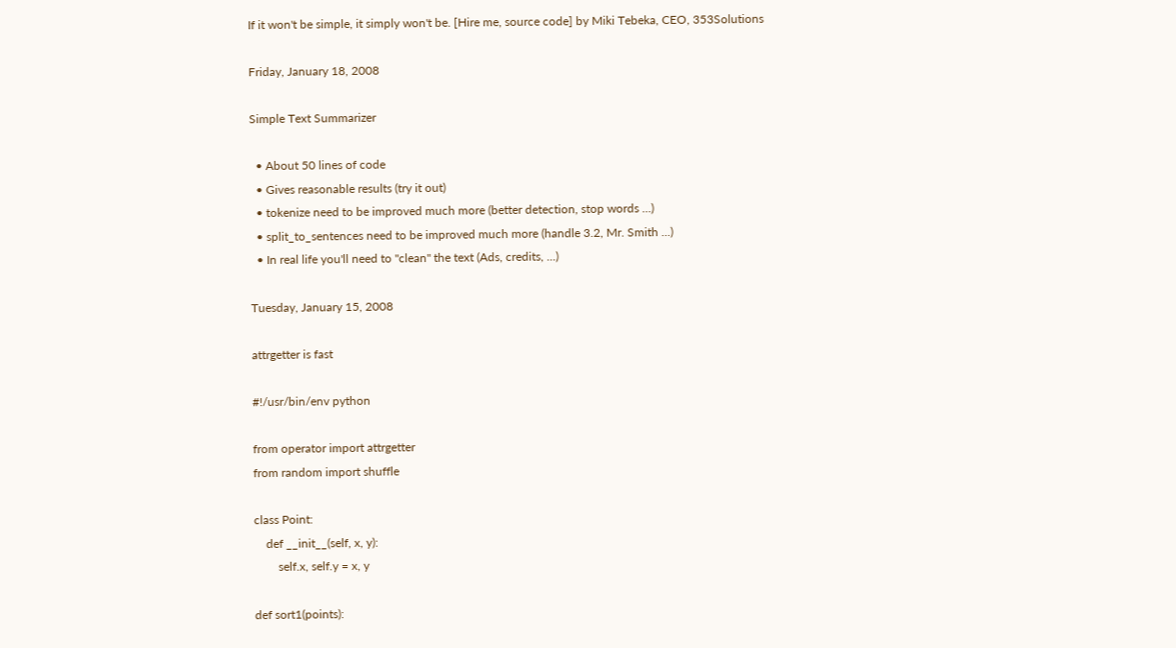If it won't be simple, it simply won't be. [Hire me, source code] by Miki Tebeka, CEO, 353Solutions

Friday, January 18, 2008

Simple Text Summarizer

  • About 50 lines of code
  • Gives reasonable results (try it out)
  • tokenize need to be improved much more (better detection, stop words ...)
  • split_to_sentences need to be improved much more (handle 3.2, Mr. Smith ...)
  • In real life you'll need to "clean" the text (Ads, credits, ...)

Tuesday, January 15, 2008

attrgetter is fast

#!/usr/bin/env python

from operator import attrgetter
from random import shuffle

class Point:
    def __init__(self, x, y):
        self.x, self.y = x, y

def sort1(points):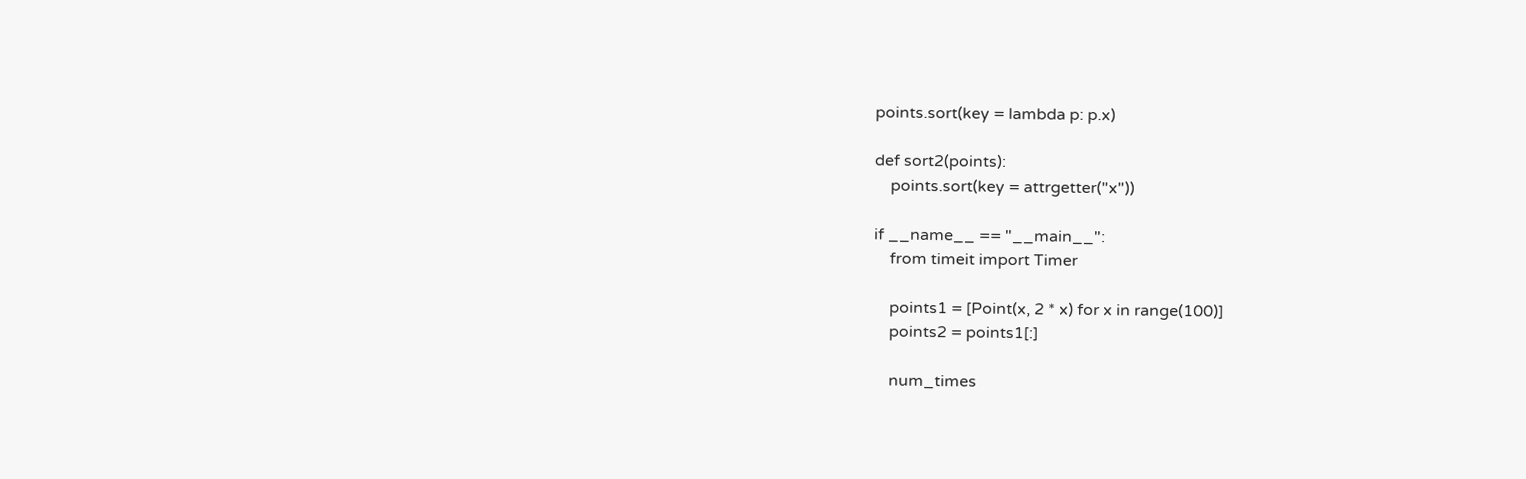points.sort(key = lambda p: p.x)

def sort2(points):
    points.sort(key = attrgetter("x"))

if __name__ == "__main__":
    from timeit import Timer

    points1 = [Point(x, 2 * x) for x in range(100)]
    points2 = points1[:]

    num_times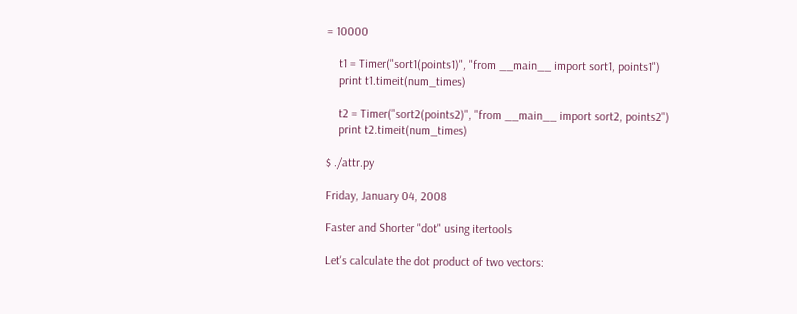= 10000

    t1 = Timer("sort1(points1)", "from __main__ import sort1, points1")
    print t1.timeit(num_times)

    t2 = Timer("sort2(points2)", "from __main__ import sort2, points2")
    print t2.timeit(num_times)

$ ./attr.py

Friday, January 04, 2008

Faster and Shorter "dot" using itertools

Let's calculate the dot product of two vectors: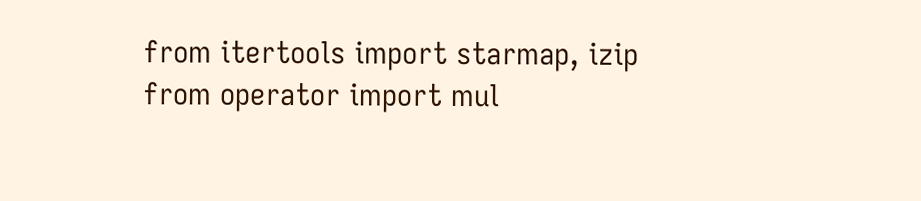from itertools import starmap, izip
from operator import mul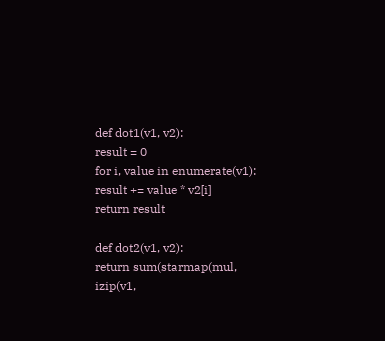def dot1(v1, v2):
result = 0
for i, value in enumerate(v1):
result += value * v2[i]
return result

def dot2(v1, v2):
return sum(starmap(mul, izip(v1,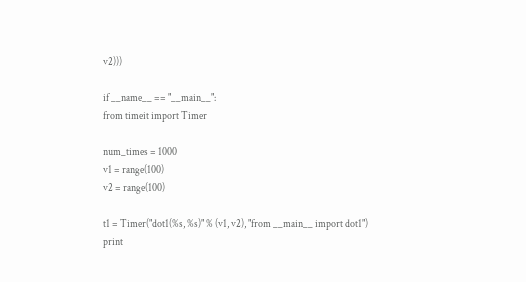v2)))

if __name__ == "__main__":
from timeit import Timer

num_times = 1000
v1 = range(100)
v2 = range(100)

t1 = Timer("dot1(%s, %s)" % (v1, v2), "from __main__ import dot1")
print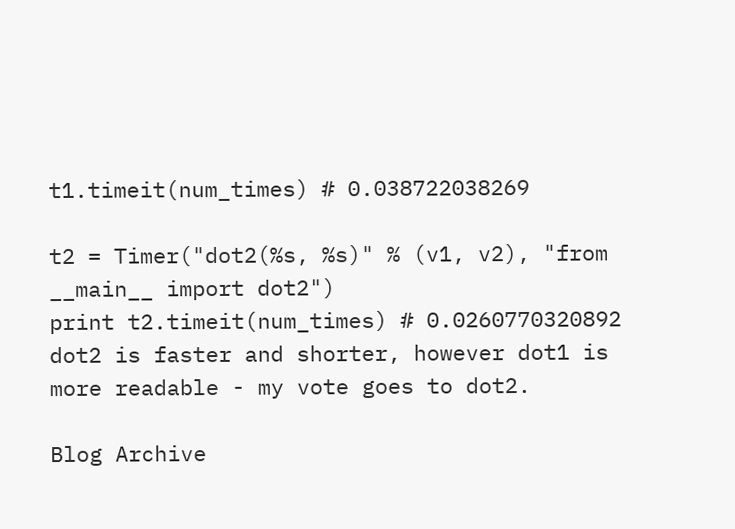t1.timeit(num_times) # 0.038722038269

t2 = Timer("dot2(%s, %s)" % (v1, v2), "from __main__ import dot2")
print t2.timeit(num_times) # 0.0260770320892
dot2 is faster and shorter, however dot1 is more readable - my vote goes to dot2.

Blog Archive